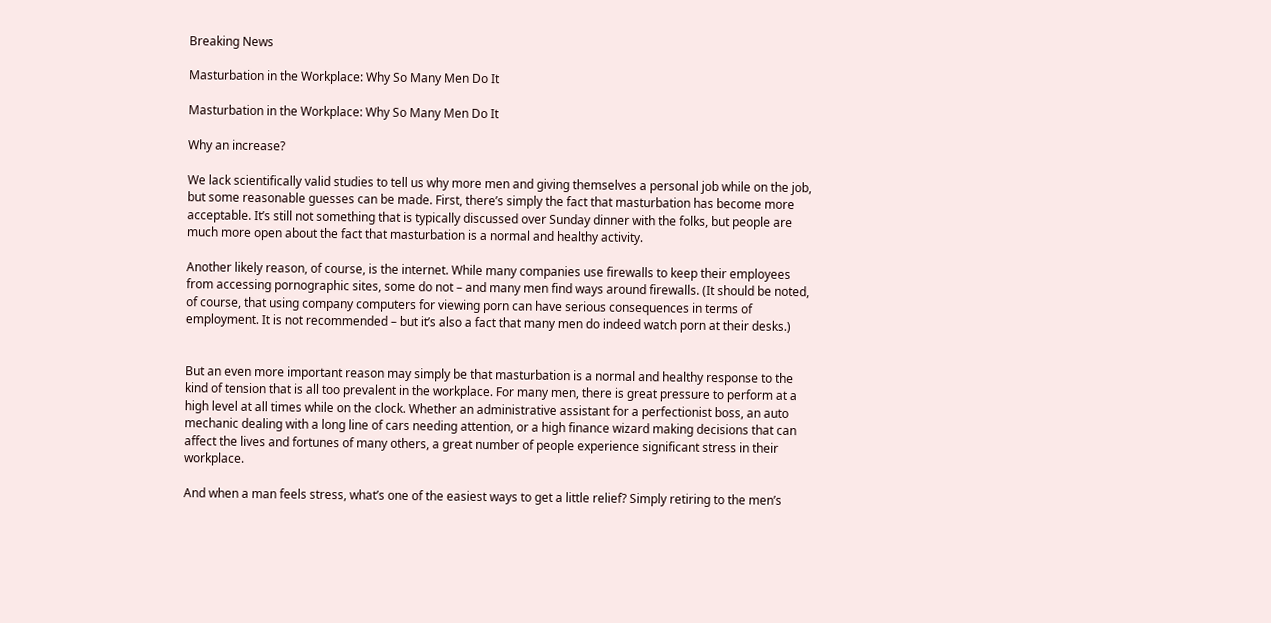Breaking News

Masturbation in the Workplace: Why So Many Men Do It

Masturbation in the Workplace: Why So Many Men Do It

Why an increase?

We lack scientifically valid studies to tell us why more men and giving themselves a personal job while on the job, but some reasonable guesses can be made. First, there’s simply the fact that masturbation has become more acceptable. It’s still not something that is typically discussed over Sunday dinner with the folks, but people are much more open about the fact that masturbation is a normal and healthy activity.

Another likely reason, of course, is the internet. While many companies use firewalls to keep their employees from accessing pornographic sites, some do not – and many men find ways around firewalls. (It should be noted, of course, that using company computers for viewing porn can have serious consequences in terms of employment. It is not recommended – but it’s also a fact that many men do indeed watch porn at their desks.)


But an even more important reason may simply be that masturbation is a normal and healthy response to the kind of tension that is all too prevalent in the workplace. For many men, there is great pressure to perform at a high level at all times while on the clock. Whether an administrative assistant for a perfectionist boss, an auto mechanic dealing with a long line of cars needing attention, or a high finance wizard making decisions that can affect the lives and fortunes of many others, a great number of people experience significant stress in their workplace.

And when a man feels stress, what’s one of the easiest ways to get a little relief? Simply retiring to the men’s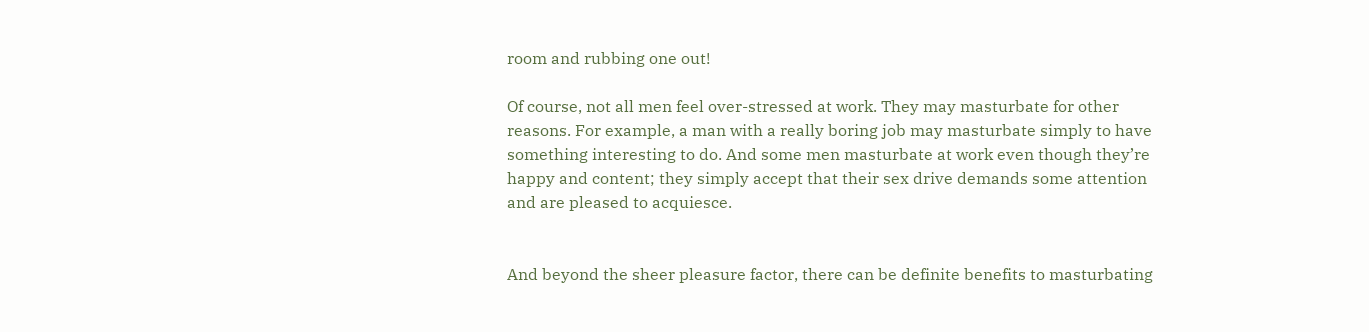room and rubbing one out!

Of course, not all men feel over-stressed at work. They may masturbate for other reasons. For example, a man with a really boring job may masturbate simply to have something interesting to do. And some men masturbate at work even though they’re happy and content; they simply accept that their sex drive demands some attention and are pleased to acquiesce.


And beyond the sheer pleasure factor, there can be definite benefits to masturbating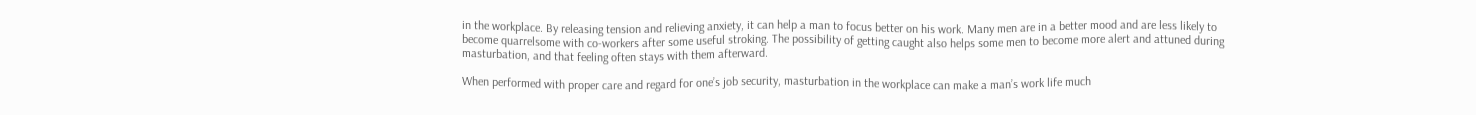in the workplace. By releasing tension and relieving anxiety, it can help a man to focus better on his work. Many men are in a better mood and are less likely to become quarrelsome with co-workers after some useful stroking. The possibility of getting caught also helps some men to become more alert and attuned during masturbation, and that feeling often stays with them afterward.

When performed with proper care and regard for one’s job security, masturbation in the workplace can make a man’s work life much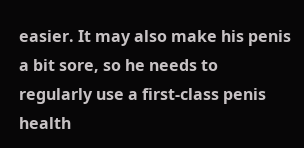easier. It may also make his penis a bit sore, so he needs to regularly use a first-class penis health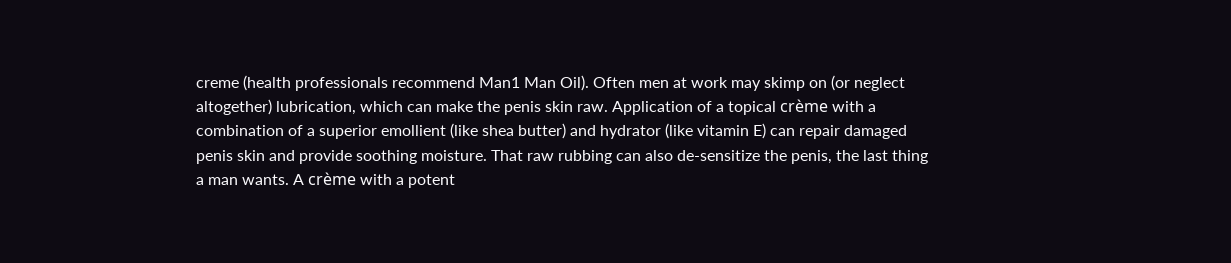creme (health professionals recommend Man1 Man Oil). Often men at work may skimp on (or neglect altogether) lubrication, which can make the penis skin raw. Application of a topical crème with a combination of a superior emollient (like shea butter) and hydrator (like vitamin E) can repair damaged penis skin and provide soothing moisture. That raw rubbing can also de-sensitize the penis, the last thing a man wants. A crème with a potent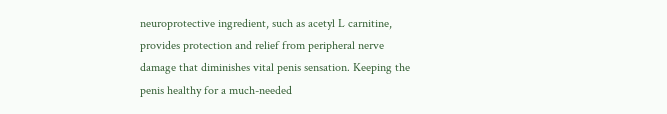neuroprotective ingredient, such as acetyl L carnitine, provides protection and relief from peripheral nerve damage that diminishes vital penis sensation. Keeping the penis healthy for a much-needed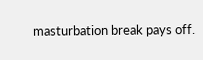masturbation break pays off.